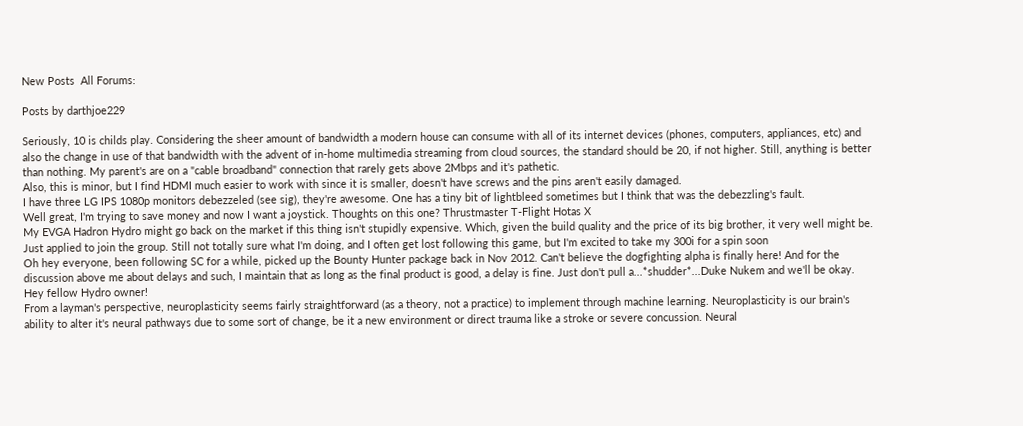New Posts  All Forums:

Posts by darthjoe229

Seriously, 10 is childs play. Considering the sheer amount of bandwidth a modern house can consume with all of its internet devices (phones, computers, appliances, etc) and also the change in use of that bandwidth with the advent of in-home multimedia streaming from cloud sources, the standard should be 20, if not higher. Still, anything is better than nothing. My parent's are on a "cable broadband" connection that rarely gets above 2Mbps and it's pathetic.
Also, this is minor, but I find HDMI much easier to work with since it is smaller, doesn't have screws and the pins aren't easily damaged.
I have three LG IPS 1080p monitors debezzeled (see sig), they're awesome. One has a tiny bit of lightbleed sometimes but I think that was the debezzling's fault.
Well great, I'm trying to save money and now I want a joystick. Thoughts on this one? Thrustmaster T-Flight Hotas X
My EVGA Hadron Hydro might go back on the market if this thing isn't stupidly expensive. Which, given the build quality and the price of its big brother, it very well might be.
Just applied to join the group. Still not totally sure what I'm doing, and I often get lost following this game, but I'm excited to take my 300i for a spin soon
Oh hey everyone, been following SC for a while, picked up the Bounty Hunter package back in Nov 2012. Can't believe the dogfighting alpha is finally here! And for the discussion above me about delays and such, I maintain that as long as the final product is good, a delay is fine. Just don't pull a...*shudder*...Duke Nukem and we'll be okay.
Hey fellow Hydro owner!
From a layman's perspective, neuroplasticity seems fairly straightforward (as a theory, not a practice) to implement through machine learning. Neuroplasticity is our brain's ability to alter it's neural pathways due to some sort of change, be it a new environment or direct trauma like a stroke or severe concussion. Neural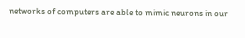networks of computers are able to mimic neurons in our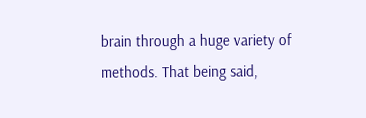brain through a huge variety of methods. That being said,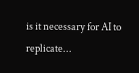is it necessary for AI to replicate...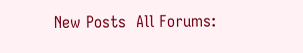New Posts  All Forums: